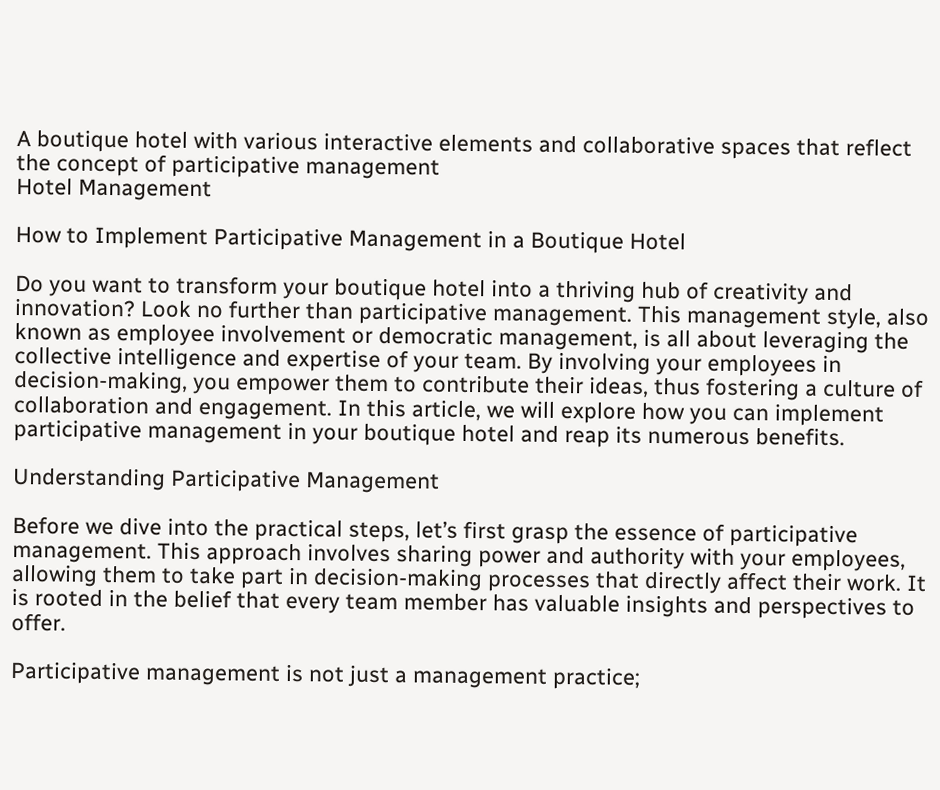A boutique hotel with various interactive elements and collaborative spaces that reflect the concept of participative management
Hotel Management

How to Implement Participative Management in a Boutique Hotel

Do you want to transform your boutique hotel into a thriving hub of creativity and innovation? Look no further than participative management. This management style, also known as employee involvement or democratic management, is all about leveraging the collective intelligence and expertise of your team. By involving your employees in decision-making, you empower them to contribute their ideas, thus fostering a culture of collaboration and engagement. In this article, we will explore how you can implement participative management in your boutique hotel and reap its numerous benefits.

Understanding Participative Management

Before we dive into the practical steps, let’s first grasp the essence of participative management. This approach involves sharing power and authority with your employees, allowing them to take part in decision-making processes that directly affect their work. It is rooted in the belief that every team member has valuable insights and perspectives to offer.

Participative management is not just a management practice;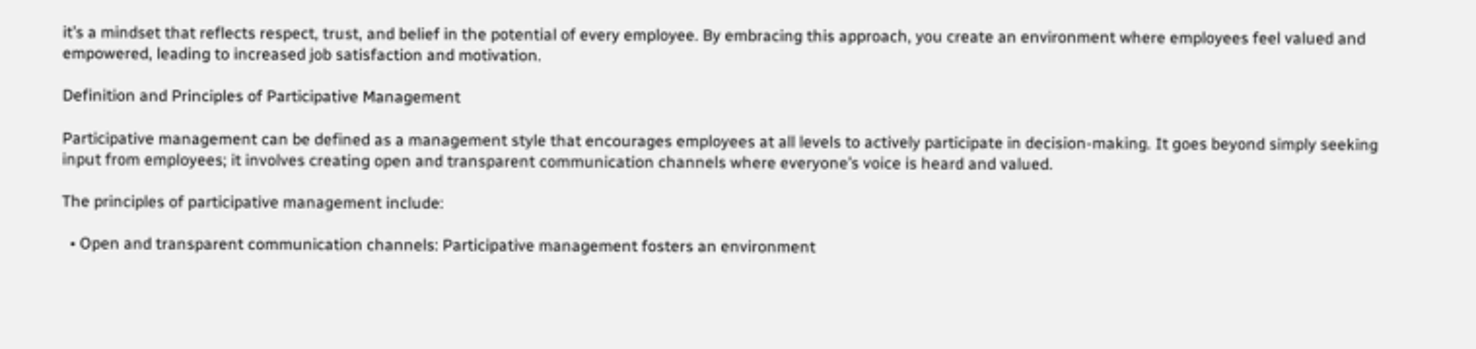it’s a mindset that reflects respect, trust, and belief in the potential of every employee. By embracing this approach, you create an environment where employees feel valued and empowered, leading to increased job satisfaction and motivation.

Definition and Principles of Participative Management

Participative management can be defined as a management style that encourages employees at all levels to actively participate in decision-making. It goes beyond simply seeking input from employees; it involves creating open and transparent communication channels where everyone’s voice is heard and valued.

The principles of participative management include:

  • Open and transparent communication channels: Participative management fosters an environment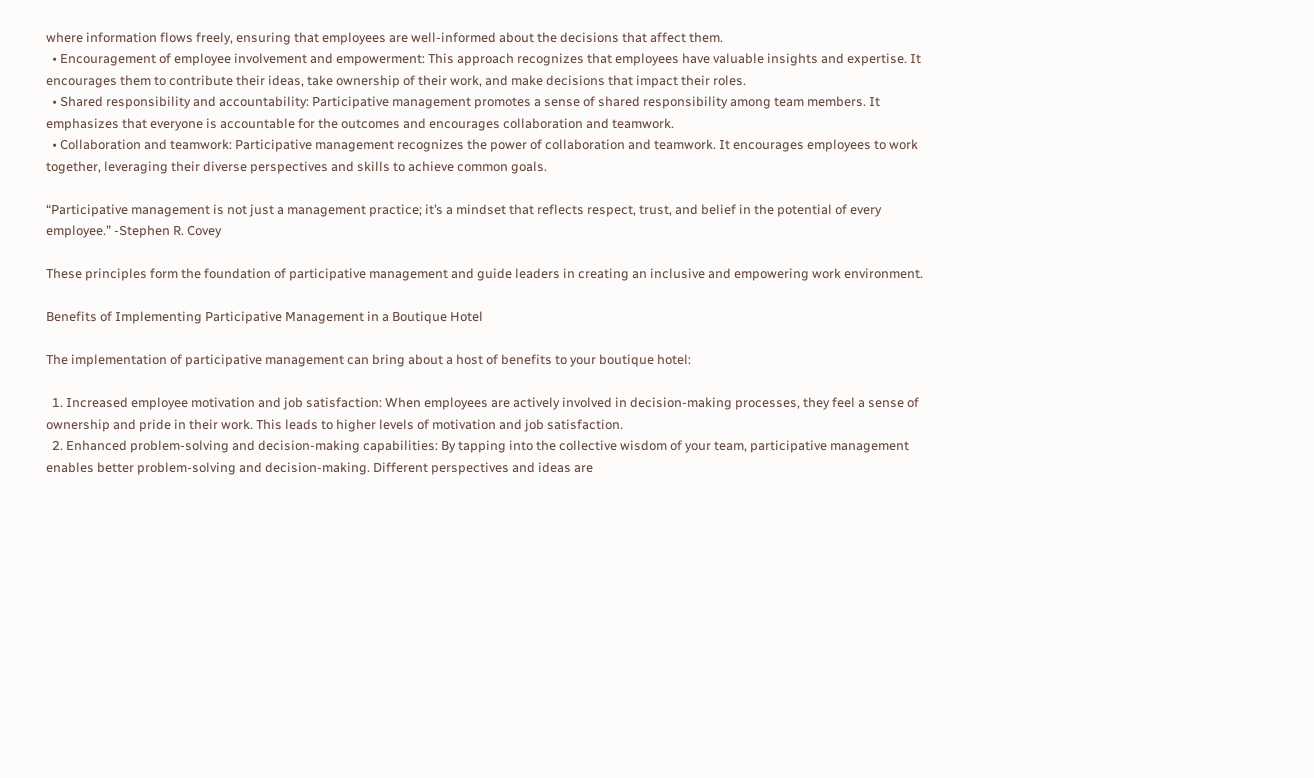where information flows freely, ensuring that employees are well-informed about the decisions that affect them.
  • Encouragement of employee involvement and empowerment: This approach recognizes that employees have valuable insights and expertise. It encourages them to contribute their ideas, take ownership of their work, and make decisions that impact their roles.
  • Shared responsibility and accountability: Participative management promotes a sense of shared responsibility among team members. It emphasizes that everyone is accountable for the outcomes and encourages collaboration and teamwork.
  • Collaboration and teamwork: Participative management recognizes the power of collaboration and teamwork. It encourages employees to work together, leveraging their diverse perspectives and skills to achieve common goals.

“Participative management is not just a management practice; it’s a mindset that reflects respect, trust, and belief in the potential of every employee.” -Stephen R. Covey

These principles form the foundation of participative management and guide leaders in creating an inclusive and empowering work environment.

Benefits of Implementing Participative Management in a Boutique Hotel

The implementation of participative management can bring about a host of benefits to your boutique hotel:

  1. Increased employee motivation and job satisfaction: When employees are actively involved in decision-making processes, they feel a sense of ownership and pride in their work. This leads to higher levels of motivation and job satisfaction.
  2. Enhanced problem-solving and decision-making capabilities: By tapping into the collective wisdom of your team, participative management enables better problem-solving and decision-making. Different perspectives and ideas are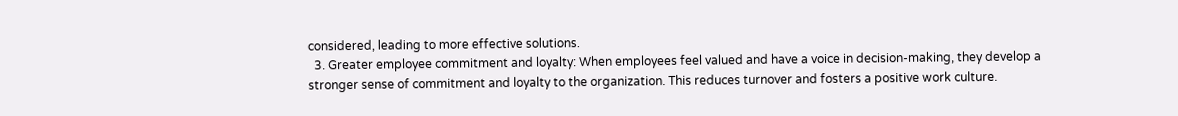considered, leading to more effective solutions.
  3. Greater employee commitment and loyalty: When employees feel valued and have a voice in decision-making, they develop a stronger sense of commitment and loyalty to the organization. This reduces turnover and fosters a positive work culture.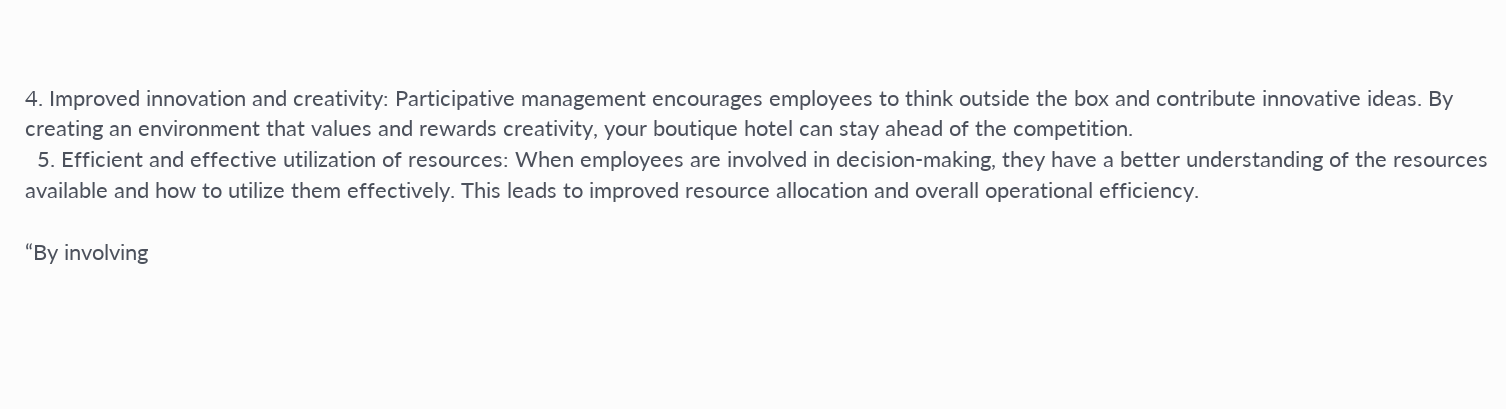4. Improved innovation and creativity: Participative management encourages employees to think outside the box and contribute innovative ideas. By creating an environment that values and rewards creativity, your boutique hotel can stay ahead of the competition.
  5. Efficient and effective utilization of resources: When employees are involved in decision-making, they have a better understanding of the resources available and how to utilize them effectively. This leads to improved resource allocation and overall operational efficiency.

“By involving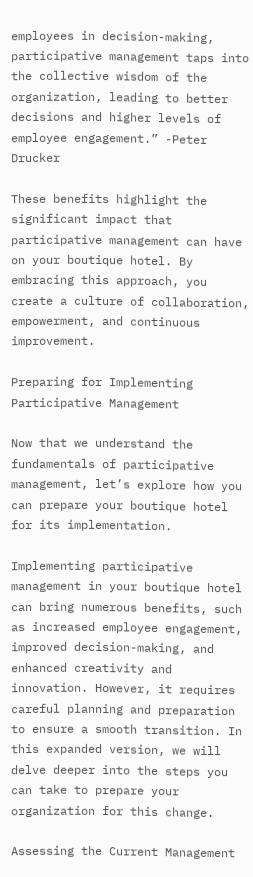employees in decision-making, participative management taps into the collective wisdom of the organization, leading to better decisions and higher levels of employee engagement.” -Peter Drucker

These benefits highlight the significant impact that participative management can have on your boutique hotel. By embracing this approach, you create a culture of collaboration, empowerment, and continuous improvement.

Preparing for Implementing Participative Management

Now that we understand the fundamentals of participative management, let’s explore how you can prepare your boutique hotel for its implementation.

Implementing participative management in your boutique hotel can bring numerous benefits, such as increased employee engagement, improved decision-making, and enhanced creativity and innovation. However, it requires careful planning and preparation to ensure a smooth transition. In this expanded version, we will delve deeper into the steps you can take to prepare your organization for this change.

Assessing the Current Management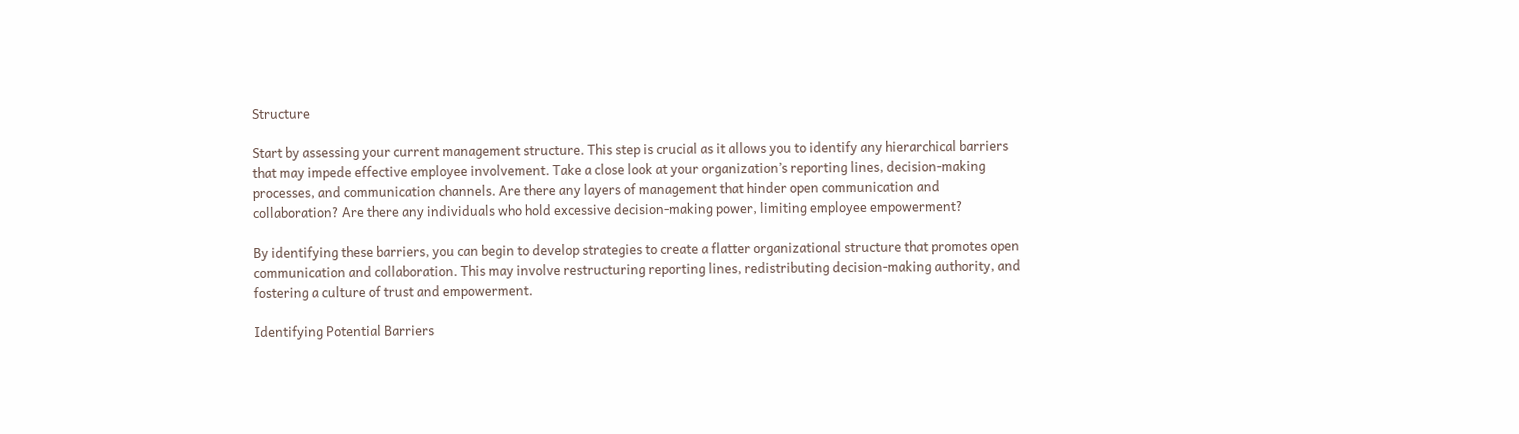Structure

Start by assessing your current management structure. This step is crucial as it allows you to identify any hierarchical barriers that may impede effective employee involvement. Take a close look at your organization’s reporting lines, decision-making processes, and communication channels. Are there any layers of management that hinder open communication and collaboration? Are there any individuals who hold excessive decision-making power, limiting employee empowerment?

By identifying these barriers, you can begin to develop strategies to create a flatter organizational structure that promotes open communication and collaboration. This may involve restructuring reporting lines, redistributing decision-making authority, and fostering a culture of trust and empowerment.

Identifying Potential Barriers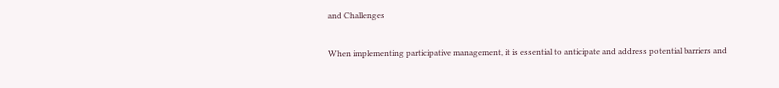and Challenges

When implementing participative management, it is essential to anticipate and address potential barriers and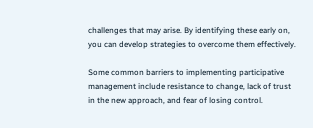challenges that may arise. By identifying these early on, you can develop strategies to overcome them effectively.

Some common barriers to implementing participative management include resistance to change, lack of trust in the new approach, and fear of losing control.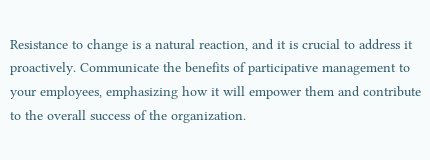Resistance to change is a natural reaction, and it is crucial to address it proactively. Communicate the benefits of participative management to your employees, emphasizing how it will empower them and contribute to the overall success of the organization.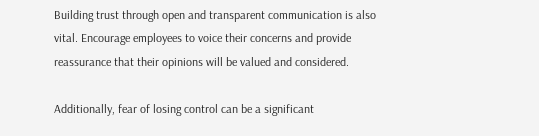Building trust through open and transparent communication is also vital. Encourage employees to voice their concerns and provide reassurance that their opinions will be valued and considered.

Additionally, fear of losing control can be a significant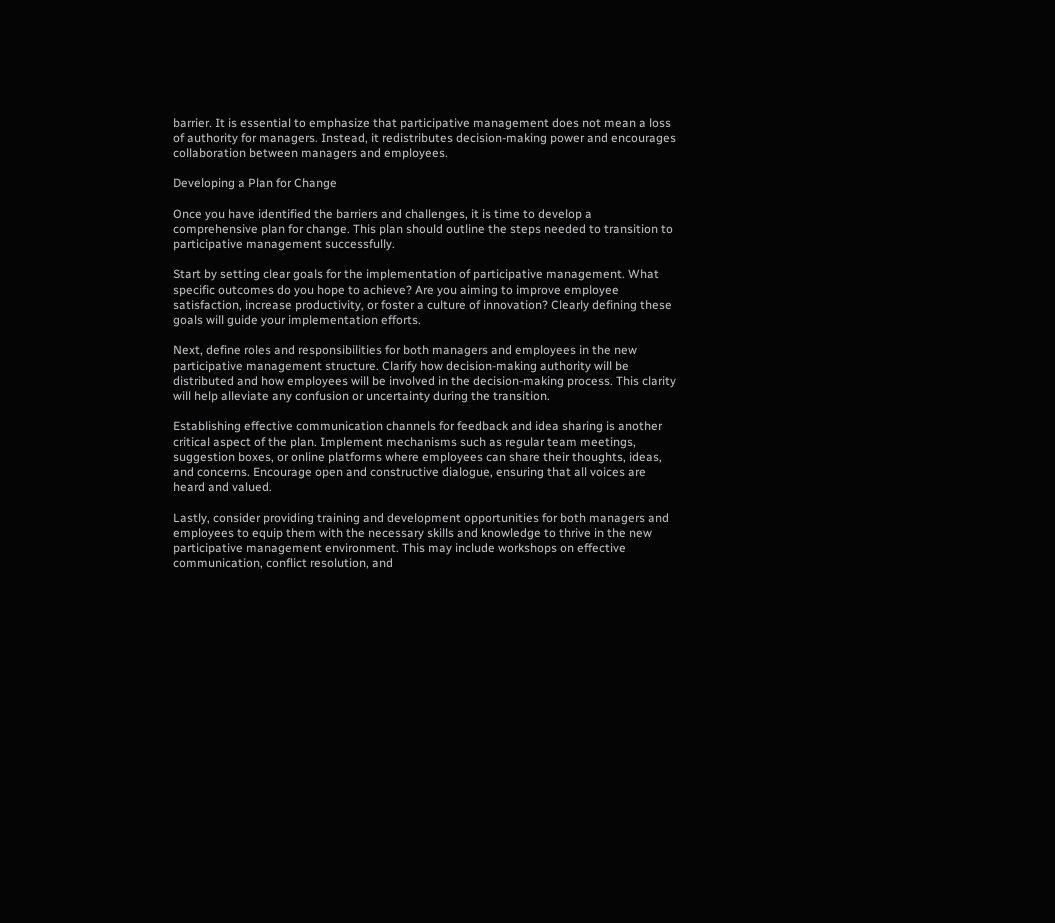barrier. It is essential to emphasize that participative management does not mean a loss of authority for managers. Instead, it redistributes decision-making power and encourages collaboration between managers and employees.

Developing a Plan for Change

Once you have identified the barriers and challenges, it is time to develop a comprehensive plan for change. This plan should outline the steps needed to transition to participative management successfully.

Start by setting clear goals for the implementation of participative management. What specific outcomes do you hope to achieve? Are you aiming to improve employee satisfaction, increase productivity, or foster a culture of innovation? Clearly defining these goals will guide your implementation efforts.

Next, define roles and responsibilities for both managers and employees in the new participative management structure. Clarify how decision-making authority will be distributed and how employees will be involved in the decision-making process. This clarity will help alleviate any confusion or uncertainty during the transition.

Establishing effective communication channels for feedback and idea sharing is another critical aspect of the plan. Implement mechanisms such as regular team meetings, suggestion boxes, or online platforms where employees can share their thoughts, ideas, and concerns. Encourage open and constructive dialogue, ensuring that all voices are heard and valued.

Lastly, consider providing training and development opportunities for both managers and employees to equip them with the necessary skills and knowledge to thrive in the new participative management environment. This may include workshops on effective communication, conflict resolution, and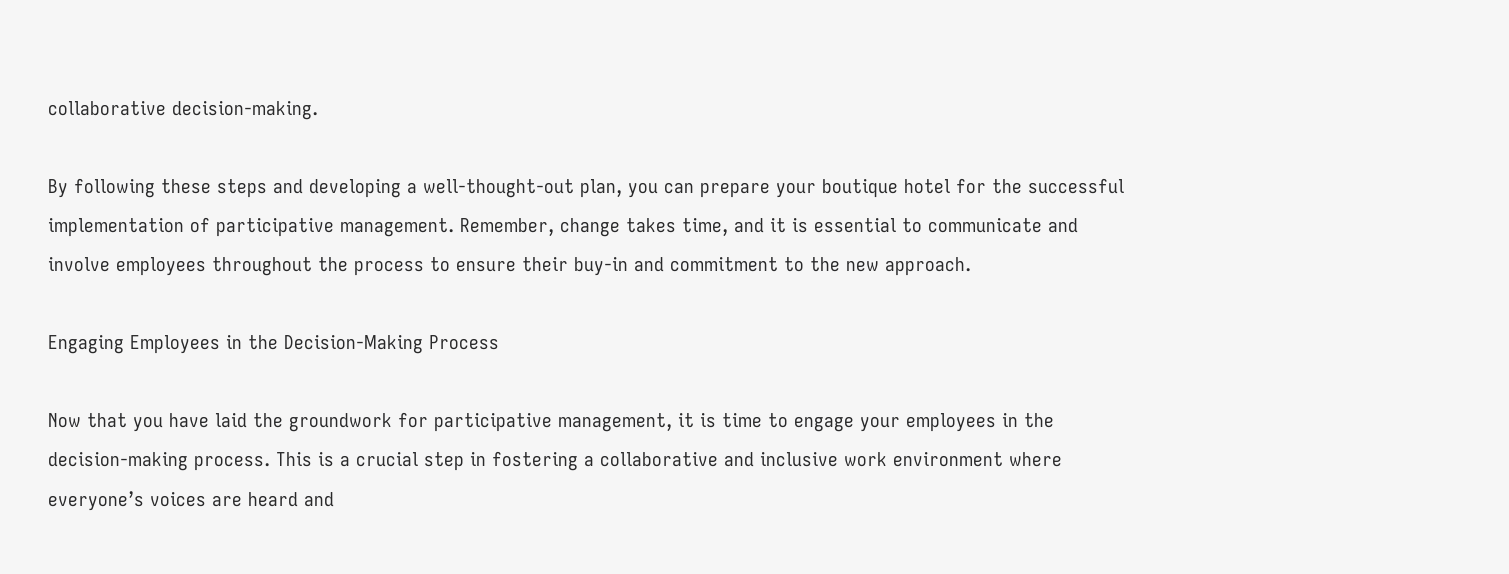collaborative decision-making.

By following these steps and developing a well-thought-out plan, you can prepare your boutique hotel for the successful implementation of participative management. Remember, change takes time, and it is essential to communicate and involve employees throughout the process to ensure their buy-in and commitment to the new approach.

Engaging Employees in the Decision-Making Process

Now that you have laid the groundwork for participative management, it is time to engage your employees in the decision-making process. This is a crucial step in fostering a collaborative and inclusive work environment where everyone’s voices are heard and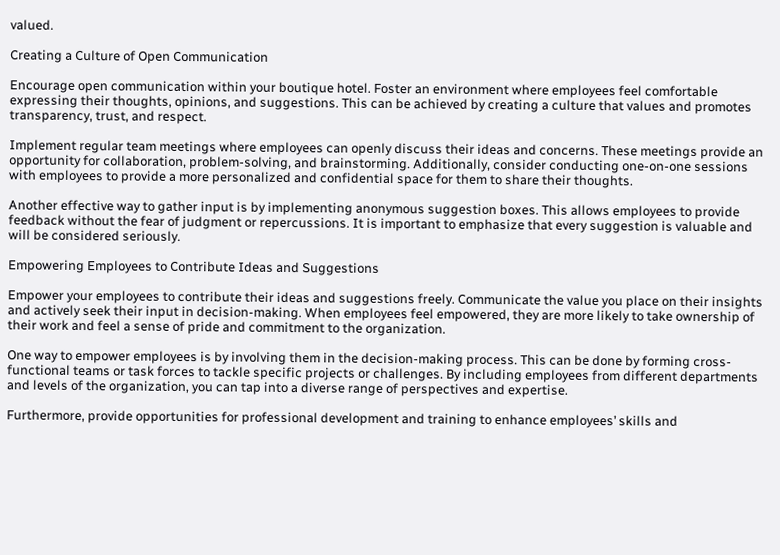valued.

Creating a Culture of Open Communication

Encourage open communication within your boutique hotel. Foster an environment where employees feel comfortable expressing their thoughts, opinions, and suggestions. This can be achieved by creating a culture that values and promotes transparency, trust, and respect.

Implement regular team meetings where employees can openly discuss their ideas and concerns. These meetings provide an opportunity for collaboration, problem-solving, and brainstorming. Additionally, consider conducting one-on-one sessions with employees to provide a more personalized and confidential space for them to share their thoughts.

Another effective way to gather input is by implementing anonymous suggestion boxes. This allows employees to provide feedback without the fear of judgment or repercussions. It is important to emphasize that every suggestion is valuable and will be considered seriously.

Empowering Employees to Contribute Ideas and Suggestions

Empower your employees to contribute their ideas and suggestions freely. Communicate the value you place on their insights and actively seek their input in decision-making. When employees feel empowered, they are more likely to take ownership of their work and feel a sense of pride and commitment to the organization.

One way to empower employees is by involving them in the decision-making process. This can be done by forming cross-functional teams or task forces to tackle specific projects or challenges. By including employees from different departments and levels of the organization, you can tap into a diverse range of perspectives and expertise.

Furthermore, provide opportunities for professional development and training to enhance employees’ skills and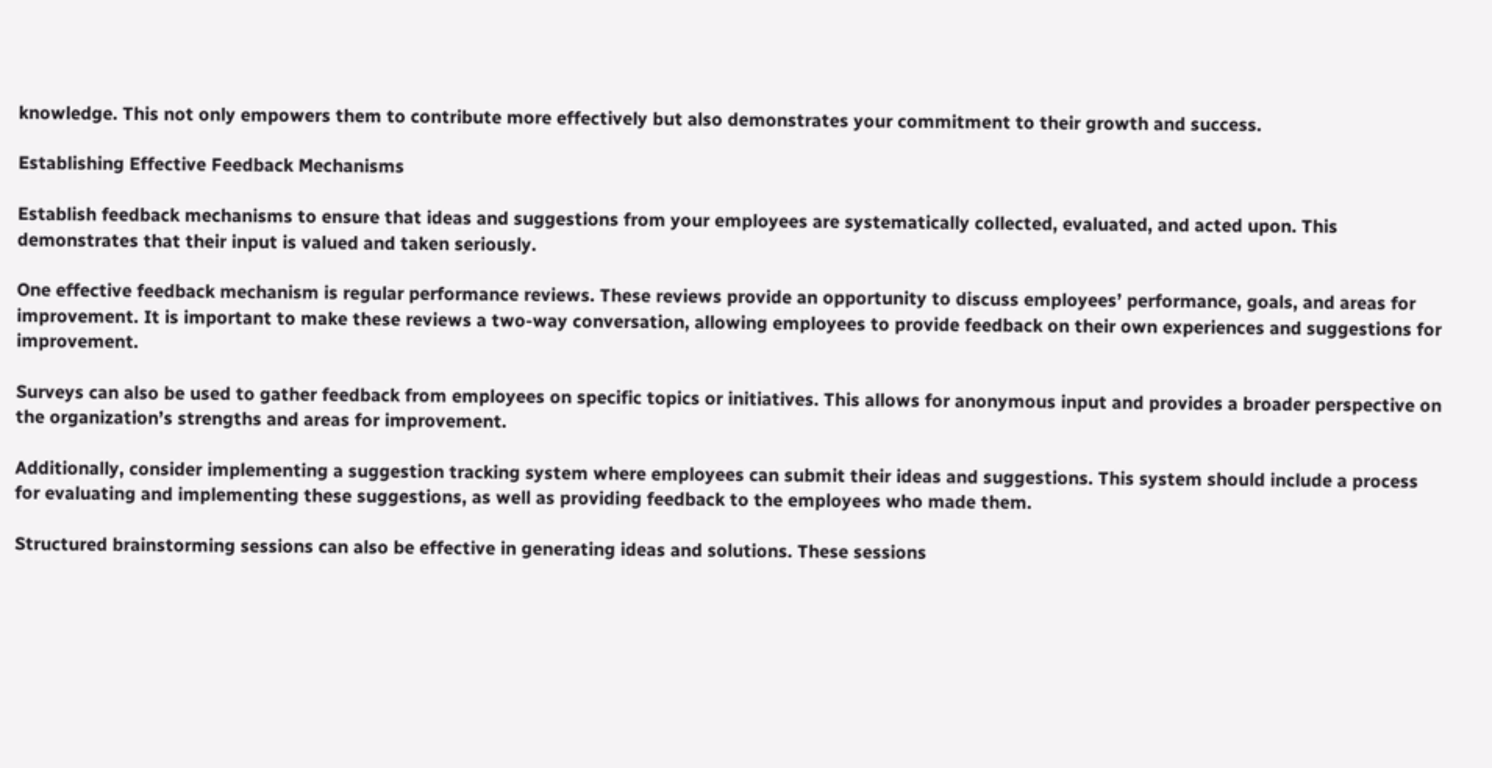knowledge. This not only empowers them to contribute more effectively but also demonstrates your commitment to their growth and success.

Establishing Effective Feedback Mechanisms

Establish feedback mechanisms to ensure that ideas and suggestions from your employees are systematically collected, evaluated, and acted upon. This demonstrates that their input is valued and taken seriously.

One effective feedback mechanism is regular performance reviews. These reviews provide an opportunity to discuss employees’ performance, goals, and areas for improvement. It is important to make these reviews a two-way conversation, allowing employees to provide feedback on their own experiences and suggestions for improvement.

Surveys can also be used to gather feedback from employees on specific topics or initiatives. This allows for anonymous input and provides a broader perspective on the organization’s strengths and areas for improvement.

Additionally, consider implementing a suggestion tracking system where employees can submit their ideas and suggestions. This system should include a process for evaluating and implementing these suggestions, as well as providing feedback to the employees who made them.

Structured brainstorming sessions can also be effective in generating ideas and solutions. These sessions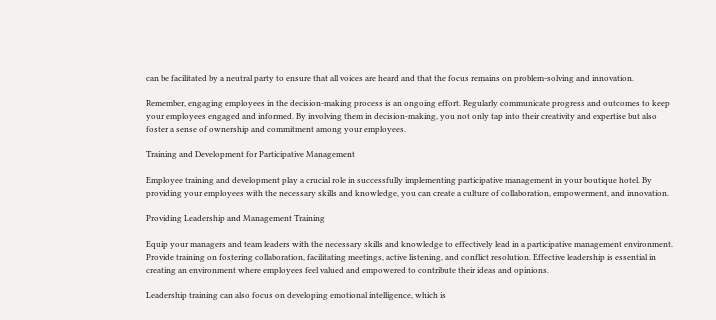can be facilitated by a neutral party to ensure that all voices are heard and that the focus remains on problem-solving and innovation.

Remember, engaging employees in the decision-making process is an ongoing effort. Regularly communicate progress and outcomes to keep your employees engaged and informed. By involving them in decision-making, you not only tap into their creativity and expertise but also foster a sense of ownership and commitment among your employees.

Training and Development for Participative Management

Employee training and development play a crucial role in successfully implementing participative management in your boutique hotel. By providing your employees with the necessary skills and knowledge, you can create a culture of collaboration, empowerment, and innovation.

Providing Leadership and Management Training

Equip your managers and team leaders with the necessary skills and knowledge to effectively lead in a participative management environment. Provide training on fostering collaboration, facilitating meetings, active listening, and conflict resolution. Effective leadership is essential in creating an environment where employees feel valued and empowered to contribute their ideas and opinions.

Leadership training can also focus on developing emotional intelligence, which is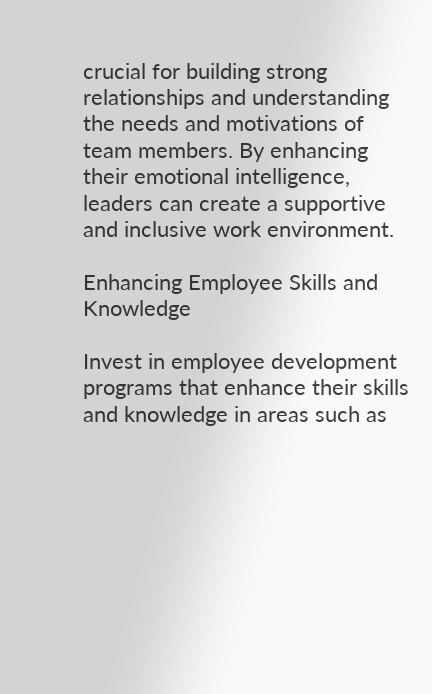crucial for building strong relationships and understanding the needs and motivations of team members. By enhancing their emotional intelligence, leaders can create a supportive and inclusive work environment.

Enhancing Employee Skills and Knowledge

Invest in employee development programs that enhance their skills and knowledge in areas such as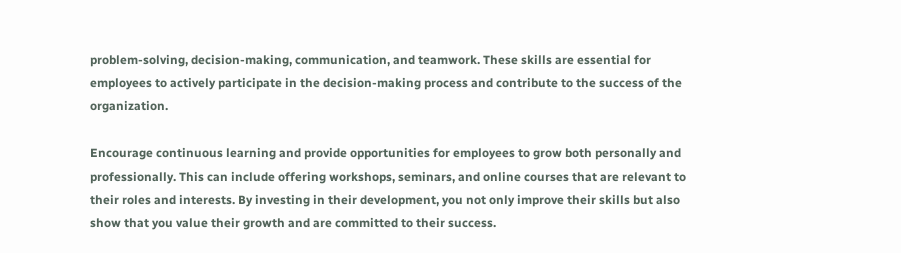problem-solving, decision-making, communication, and teamwork. These skills are essential for employees to actively participate in the decision-making process and contribute to the success of the organization.

Encourage continuous learning and provide opportunities for employees to grow both personally and professionally. This can include offering workshops, seminars, and online courses that are relevant to their roles and interests. By investing in their development, you not only improve their skills but also show that you value their growth and are committed to their success.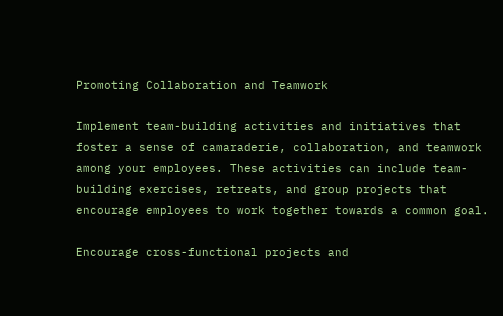Promoting Collaboration and Teamwork

Implement team-building activities and initiatives that foster a sense of camaraderie, collaboration, and teamwork among your employees. These activities can include team-building exercises, retreats, and group projects that encourage employees to work together towards a common goal.

Encourage cross-functional projects and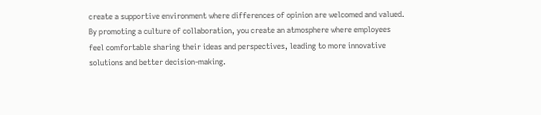create a supportive environment where differences of opinion are welcomed and valued. By promoting a culture of collaboration, you create an atmosphere where employees feel comfortable sharing their ideas and perspectives, leading to more innovative solutions and better decision-making.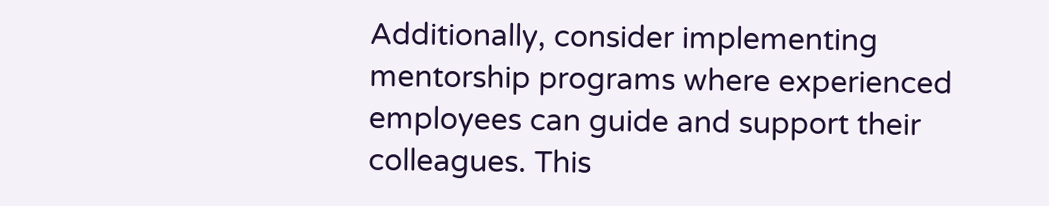Additionally, consider implementing mentorship programs where experienced employees can guide and support their colleagues. This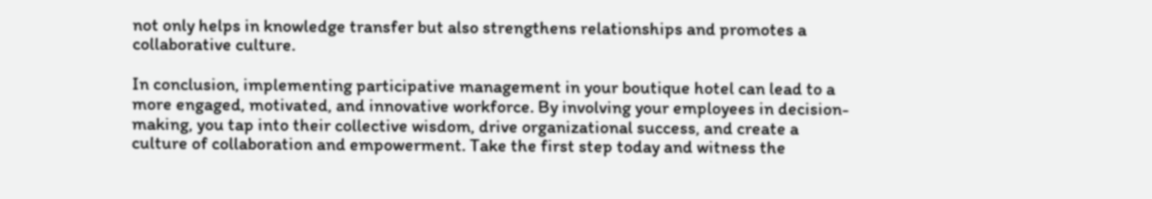not only helps in knowledge transfer but also strengthens relationships and promotes a collaborative culture.

In conclusion, implementing participative management in your boutique hotel can lead to a more engaged, motivated, and innovative workforce. By involving your employees in decision-making, you tap into their collective wisdom, drive organizational success, and create a culture of collaboration and empowerment. Take the first step today and witness the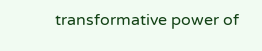transformative power of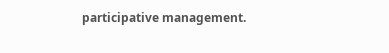participative management.